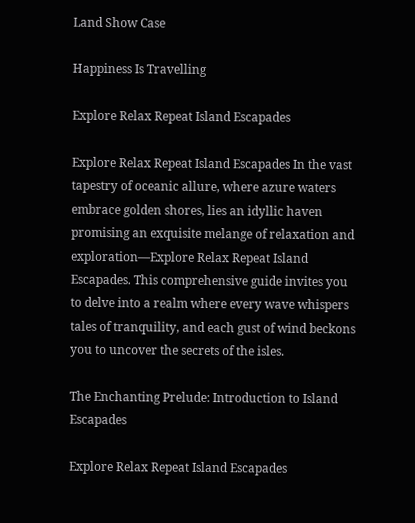Land Show Case

Happiness Is Travelling

Explore Relax Repeat Island Escapades

Explore Relax Repeat Island Escapades In the vast tapestry of oceanic allure, where azure waters embrace golden shores, lies an idyllic haven promising an exquisite melange of relaxation and exploration—Explore Relax Repeat Island Escapades. This comprehensive guide invites you to delve into a realm where every wave whispers tales of tranquility, and each gust of wind beckons you to uncover the secrets of the isles.

The Enchanting Prelude: Introduction to Island Escapades

Explore Relax Repeat Island Escapades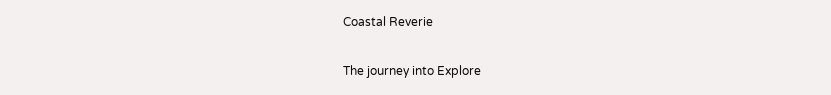Coastal Reverie

The journey into Explore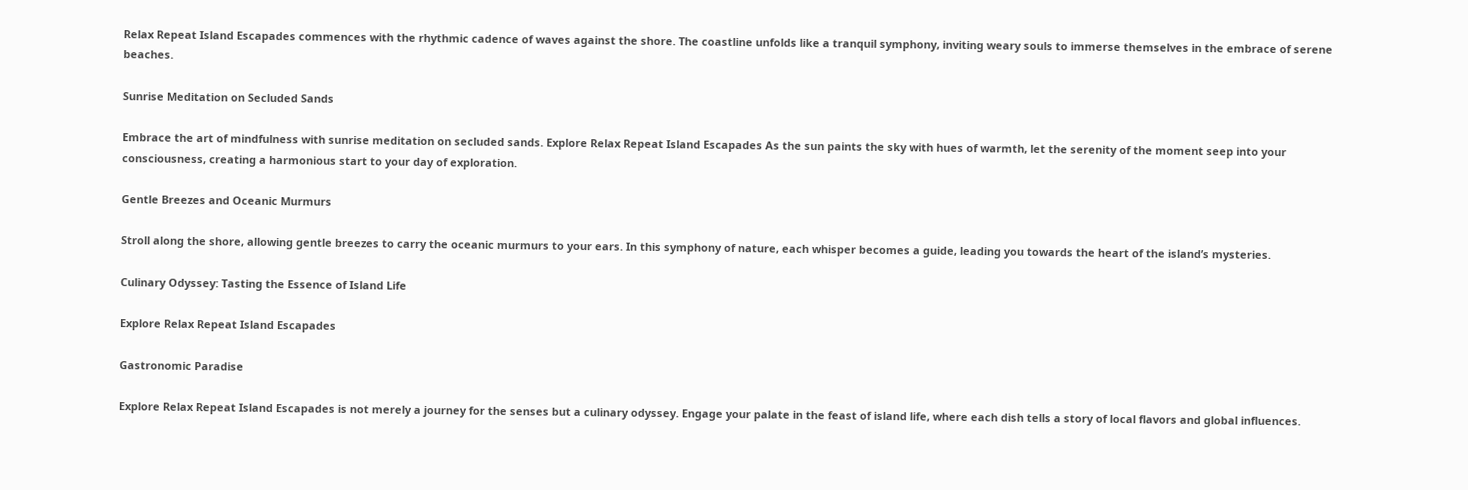Relax Repeat Island Escapades commences with the rhythmic cadence of waves against the shore. The coastline unfolds like a tranquil symphony, inviting weary souls to immerse themselves in the embrace of serene beaches.

Sunrise Meditation on Secluded Sands

Embrace the art of mindfulness with sunrise meditation on secluded sands. Explore Relax Repeat Island Escapades As the sun paints the sky with hues of warmth, let the serenity of the moment seep into your consciousness, creating a harmonious start to your day of exploration.

Gentle Breezes and Oceanic Murmurs

Stroll along the shore, allowing gentle breezes to carry the oceanic murmurs to your ears. In this symphony of nature, each whisper becomes a guide, leading you towards the heart of the island’s mysteries.

Culinary Odyssey: Tasting the Essence of Island Life

Explore Relax Repeat Island Escapades

Gastronomic Paradise

Explore Relax Repeat Island Escapades is not merely a journey for the senses but a culinary odyssey. Engage your palate in the feast of island life, where each dish tells a story of local flavors and global influences.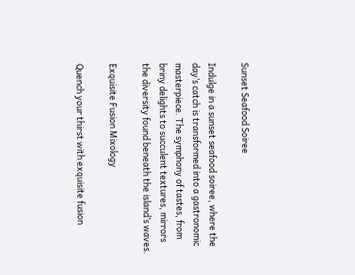Sunset Seafood Soiree

Indulge in a sunset seafood soiree, where the day’s catch is transformed into a gastronomic masterpiece. The symphony of tastes, from briny delights to succulent textures, mirrors the diversity found beneath the island’s waves.

Exquisite Fusion Mixology

Quench your thirst with exquisite fusion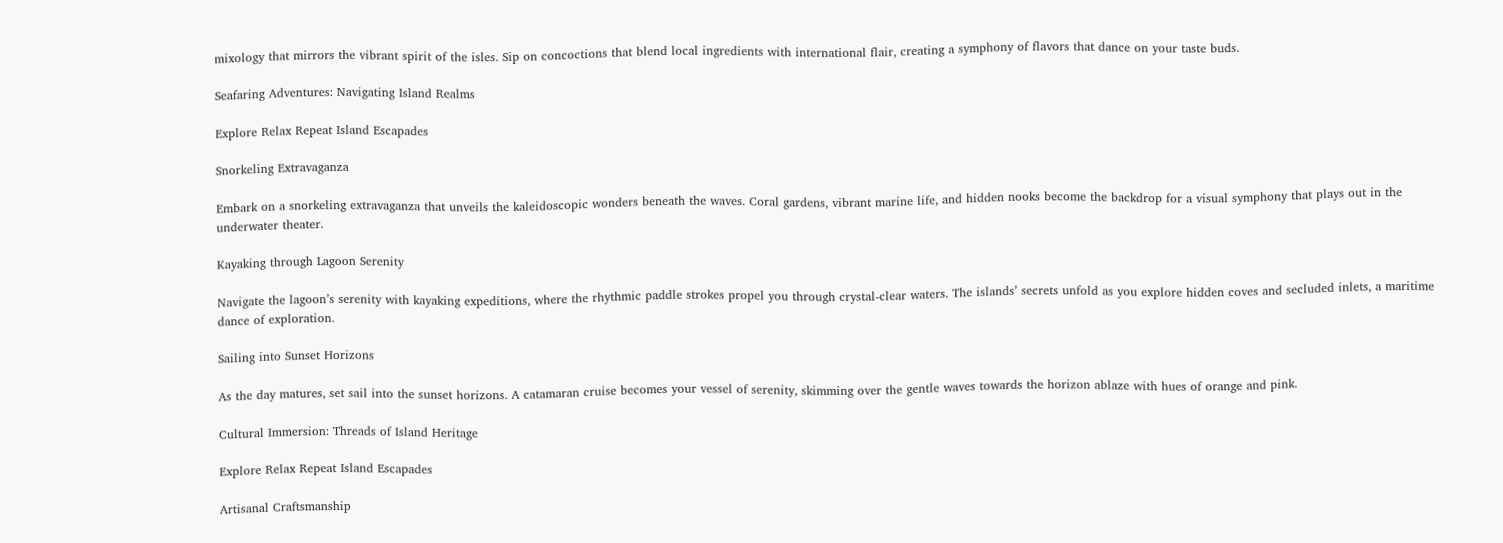mixology that mirrors the vibrant spirit of the isles. Sip on concoctions that blend local ingredients with international flair, creating a symphony of flavors that dance on your taste buds.

Seafaring Adventures: Navigating Island Realms

Explore Relax Repeat Island Escapades

Snorkeling Extravaganza

Embark on a snorkeling extravaganza that unveils the kaleidoscopic wonders beneath the waves. Coral gardens, vibrant marine life, and hidden nooks become the backdrop for a visual symphony that plays out in the underwater theater.

Kayaking through Lagoon Serenity

Navigate the lagoon’s serenity with kayaking expeditions, where the rhythmic paddle strokes propel you through crystal-clear waters. The islands’ secrets unfold as you explore hidden coves and secluded inlets, a maritime dance of exploration.

Sailing into Sunset Horizons

As the day matures, set sail into the sunset horizons. A catamaran cruise becomes your vessel of serenity, skimming over the gentle waves towards the horizon ablaze with hues of orange and pink.

Cultural Immersion: Threads of Island Heritage

Explore Relax Repeat Island Escapades

Artisanal Craftsmanship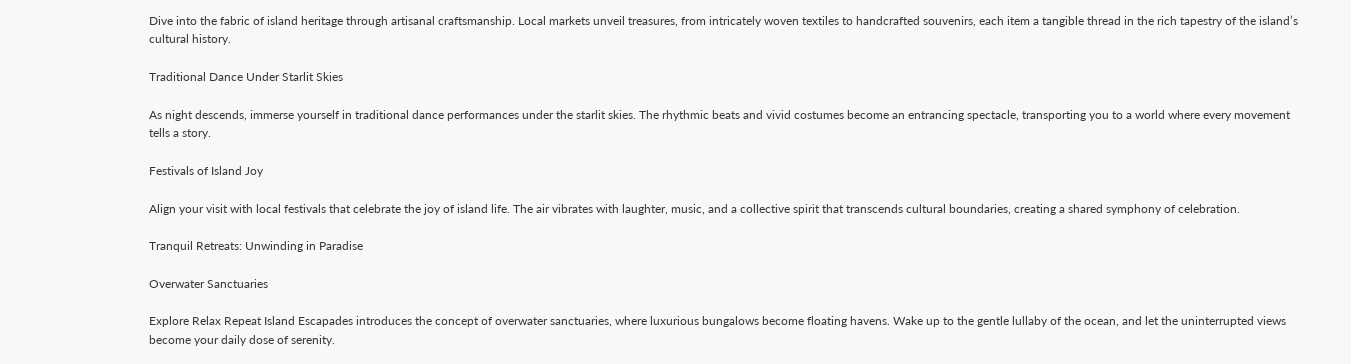Dive into the fabric of island heritage through artisanal craftsmanship. Local markets unveil treasures, from intricately woven textiles to handcrafted souvenirs, each item a tangible thread in the rich tapestry of the island’s cultural history.

Traditional Dance Under Starlit Skies

As night descends, immerse yourself in traditional dance performances under the starlit skies. The rhythmic beats and vivid costumes become an entrancing spectacle, transporting you to a world where every movement tells a story.

Festivals of Island Joy

Align your visit with local festivals that celebrate the joy of island life. The air vibrates with laughter, music, and a collective spirit that transcends cultural boundaries, creating a shared symphony of celebration.

Tranquil Retreats: Unwinding in Paradise

Overwater Sanctuaries

Explore Relax Repeat Island Escapades introduces the concept of overwater sanctuaries, where luxurious bungalows become floating havens. Wake up to the gentle lullaby of the ocean, and let the uninterrupted views become your daily dose of serenity.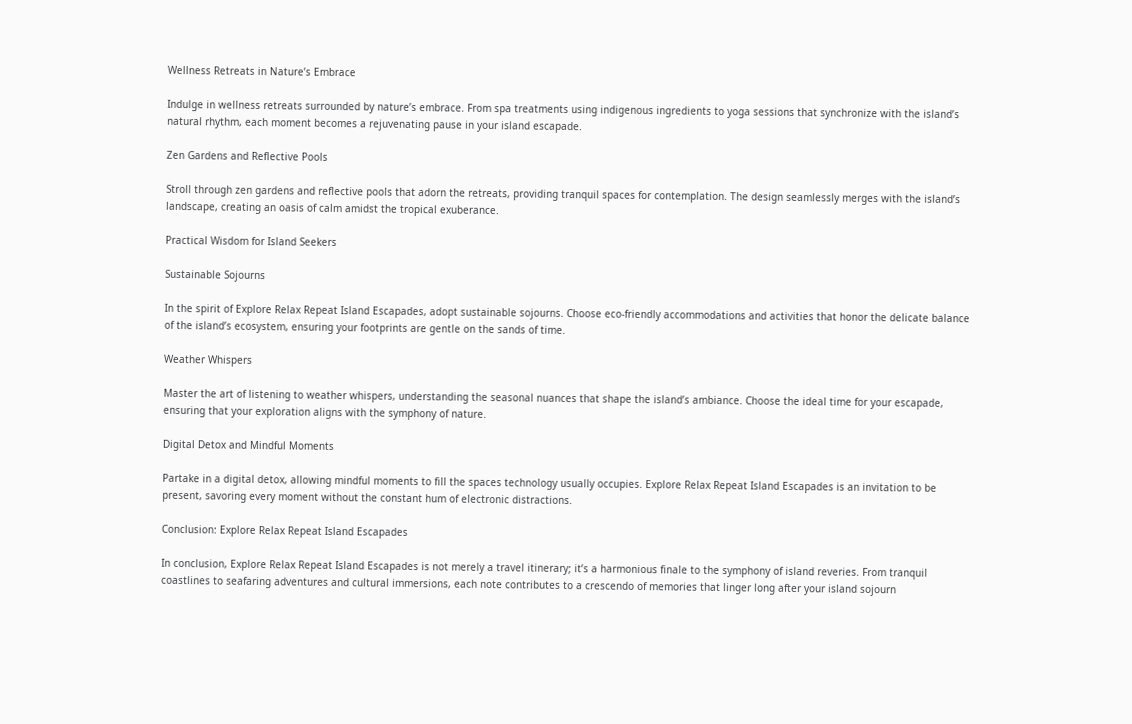Wellness Retreats in Nature’s Embrace

Indulge in wellness retreats surrounded by nature’s embrace. From spa treatments using indigenous ingredients to yoga sessions that synchronize with the island’s natural rhythm, each moment becomes a rejuvenating pause in your island escapade.

Zen Gardens and Reflective Pools

Stroll through zen gardens and reflective pools that adorn the retreats, providing tranquil spaces for contemplation. The design seamlessly merges with the island’s landscape, creating an oasis of calm amidst the tropical exuberance.

Practical Wisdom for Island Seekers

Sustainable Sojourns

In the spirit of Explore Relax Repeat Island Escapades, adopt sustainable sojourns. Choose eco-friendly accommodations and activities that honor the delicate balance of the island’s ecosystem, ensuring your footprints are gentle on the sands of time.

Weather Whispers

Master the art of listening to weather whispers, understanding the seasonal nuances that shape the island’s ambiance. Choose the ideal time for your escapade, ensuring that your exploration aligns with the symphony of nature.

Digital Detox and Mindful Moments

Partake in a digital detox, allowing mindful moments to fill the spaces technology usually occupies. Explore Relax Repeat Island Escapades is an invitation to be present, savoring every moment without the constant hum of electronic distractions.

Conclusion: Explore Relax Repeat Island Escapades

In conclusion, Explore Relax Repeat Island Escapades is not merely a travel itinerary; it’s a harmonious finale to the symphony of island reveries. From tranquil coastlines to seafaring adventures and cultural immersions, each note contributes to a crescendo of memories that linger long after your island sojourn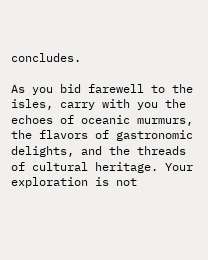concludes.

As you bid farewell to the isles, carry with you the echoes of oceanic murmurs, the flavors of gastronomic delights, and the threads of cultural heritage. Your exploration is not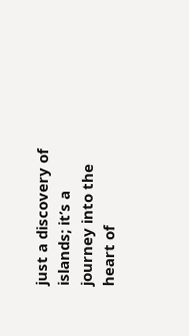just a discovery of islands; it’s a journey into the heart of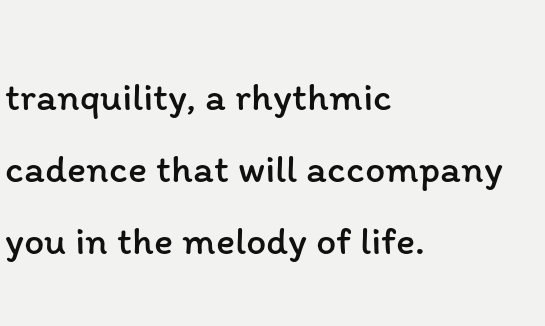tranquility, a rhythmic cadence that will accompany you in the melody of life.